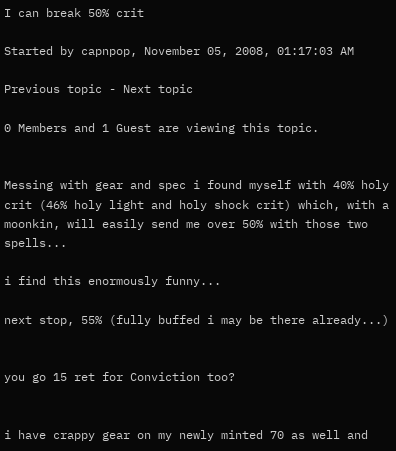I can break 50% crit

Started by capnpop, November 05, 2008, 01:17:03 AM

Previous topic - Next topic

0 Members and 1 Guest are viewing this topic.


Messing with gear and spec i found myself with 40% holy crit (46% holy light and holy shock crit) which, with a moonkin, will easily send me over 50% with those two spells...

i find this enormously funny...

next stop, 55% (fully buffed i may be there already...)


you go 15 ret for Conviction too?


i have crappy gear on my newly minted 70 as well and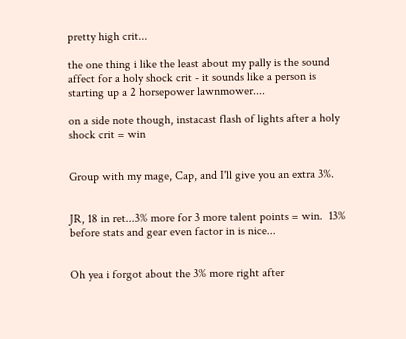pretty high crit...

the one thing i like the least about my pally is the sound affect for a holy shock crit - it sounds like a person is starting up a 2 horsepower lawnmower....

on a side note though, instacast flash of lights after a holy shock crit = win


Group with my mage, Cap, and I'll give you an extra 3%.


JR, 18 in ret...3% more for 3 more talent points = win.  13% before stats and gear even factor in is nice...


Oh yea i forgot about the 3% more right after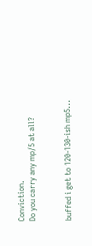Conviction.
Do you carry any mp/5 at all?


buffed i get to 120-130-ish mp5...